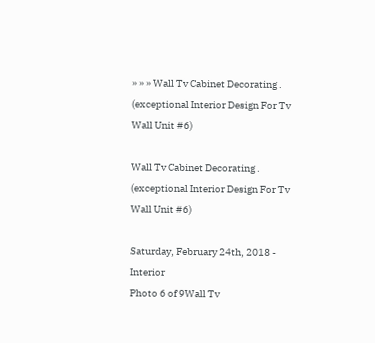» » » Wall Tv Cabinet Decorating . (exceptional Interior Design For Tv Wall Unit #6)

Wall Tv Cabinet Decorating . (exceptional Interior Design For Tv Wall Unit #6)

Saturday, February 24th, 2018 - Interior
Photo 6 of 9Wall Tv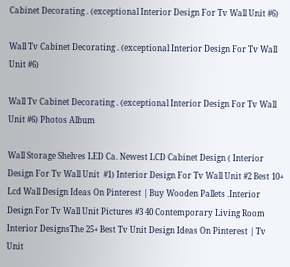Cabinet Decorating . (exceptional Interior Design For Tv Wall Unit #6)

Wall Tv Cabinet Decorating . (exceptional Interior Design For Tv Wall Unit #6)

Wall Tv Cabinet Decorating . (exceptional Interior Design For Tv Wall Unit #6) Photos Album

Wall Storage Shelves LED Ca. Newest LCD Cabinet Design ( Interior Design For Tv Wall Unit  #1) Interior Design For Tv Wall Unit #2 Best 10+ Lcd Wall Design Ideas On Pinterest | Buy Wooden Pallets .Interior Design For Tv Wall Unit Pictures #3 40 Contemporary Living Room Interior DesignsThe 25+ Best Tv Unit Design Ideas On Pinterest | Tv Unit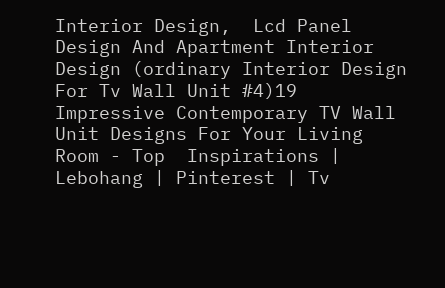Interior Design,  Lcd Panel Design And Apartment Interior Design (ordinary Interior Design For Tv Wall Unit #4)19 Impressive Contemporary TV Wall Unit Designs For Your Living Room - Top  Inspirations | Lebohang | Pinterest | Tv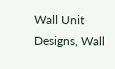Wall Unit Designs, Wall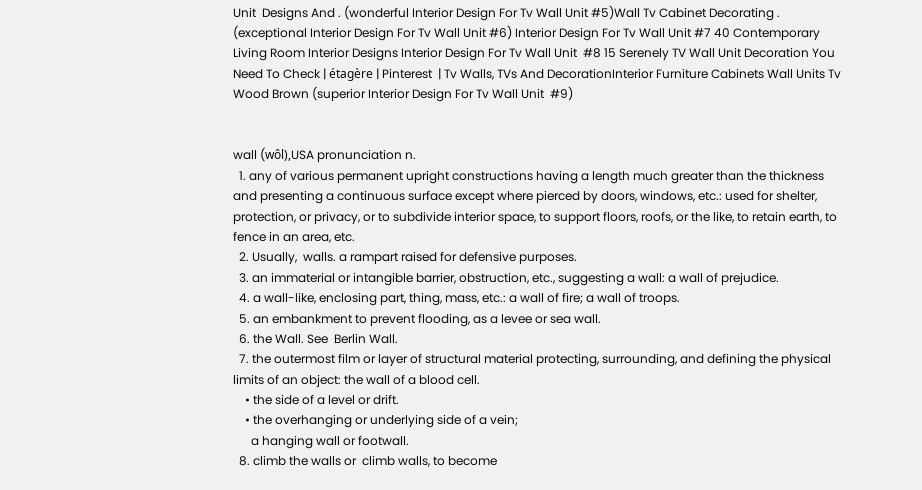Unit  Designs And . (wonderful Interior Design For Tv Wall Unit #5)Wall Tv Cabinet Decorating . (exceptional Interior Design For Tv Wall Unit #6) Interior Design For Tv Wall Unit #7 40 Contemporary Living Room Interior Designs Interior Design For Tv Wall Unit  #8 15 Serenely TV Wall Unit Decoration You Need To Check | étagère | Pinterest  | Tv Walls, TVs And DecorationInterior Furniture Cabinets Wall Units Tv Wood Brown (superior Interior Design For Tv Wall Unit  #9)


wall (wôl),USA pronunciation n.
  1. any of various permanent upright constructions having a length much greater than the thickness and presenting a continuous surface except where pierced by doors, windows, etc.: used for shelter, protection, or privacy, or to subdivide interior space, to support floors, roofs, or the like, to retain earth, to fence in an area, etc.
  2. Usually,  walls. a rampart raised for defensive purposes.
  3. an immaterial or intangible barrier, obstruction, etc., suggesting a wall: a wall of prejudice.
  4. a wall-like, enclosing part, thing, mass, etc.: a wall of fire; a wall of troops.
  5. an embankment to prevent flooding, as a levee or sea wall.
  6. the Wall. See  Berlin Wall.
  7. the outermost film or layer of structural material protecting, surrounding, and defining the physical limits of an object: the wall of a blood cell.
    • the side of a level or drift.
    • the overhanging or underlying side of a vein;
      a hanging wall or footwall.
  8. climb the walls or  climb walls, to become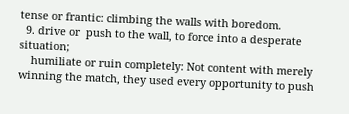tense or frantic: climbing the walls with boredom.
  9. drive or  push to the wall, to force into a desperate situation;
    humiliate or ruin completely: Not content with merely winning the match, they used every opportunity to push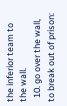the inferior team to the wall.
  10. go over the wall, to break out of prison: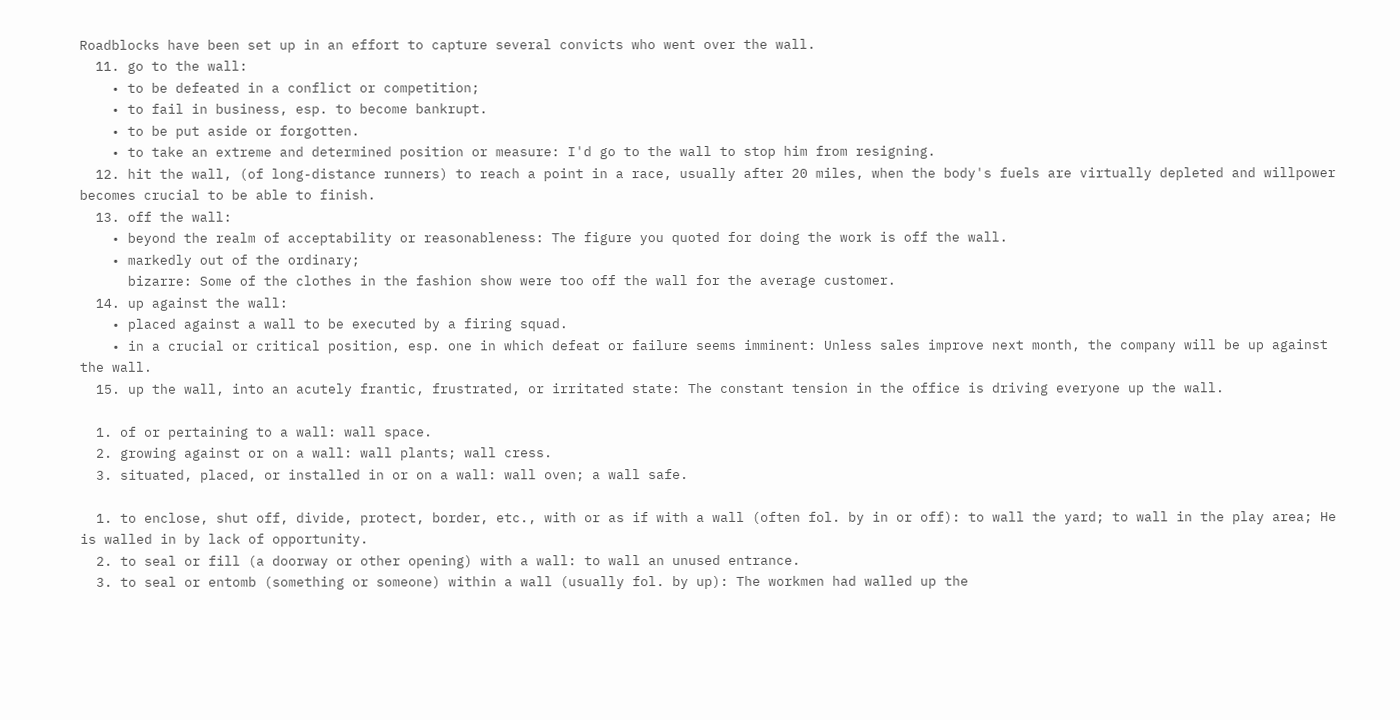Roadblocks have been set up in an effort to capture several convicts who went over the wall.
  11. go to the wall:
    • to be defeated in a conflict or competition;
    • to fail in business, esp. to become bankrupt.
    • to be put aside or forgotten.
    • to take an extreme and determined position or measure: I'd go to the wall to stop him from resigning.
  12. hit the wall, (of long-distance runners) to reach a point in a race, usually after 20 miles, when the body's fuels are virtually depleted and willpower becomes crucial to be able to finish.
  13. off the wall:
    • beyond the realm of acceptability or reasonableness: The figure you quoted for doing the work is off the wall.
    • markedly out of the ordinary;
      bizarre: Some of the clothes in the fashion show were too off the wall for the average customer.
  14. up against the wall:
    • placed against a wall to be executed by a firing squad.
    • in a crucial or critical position, esp. one in which defeat or failure seems imminent: Unless sales improve next month, the company will be up against the wall.
  15. up the wall, into an acutely frantic, frustrated, or irritated state: The constant tension in the office is driving everyone up the wall.

  1. of or pertaining to a wall: wall space.
  2. growing against or on a wall: wall plants; wall cress.
  3. situated, placed, or installed in or on a wall: wall oven; a wall safe.

  1. to enclose, shut off, divide, protect, border, etc., with or as if with a wall (often fol. by in or off): to wall the yard; to wall in the play area; He is walled in by lack of opportunity.
  2. to seal or fill (a doorway or other opening) with a wall: to wall an unused entrance.
  3. to seal or entomb (something or someone) within a wall (usually fol. by up): The workmen had walled up the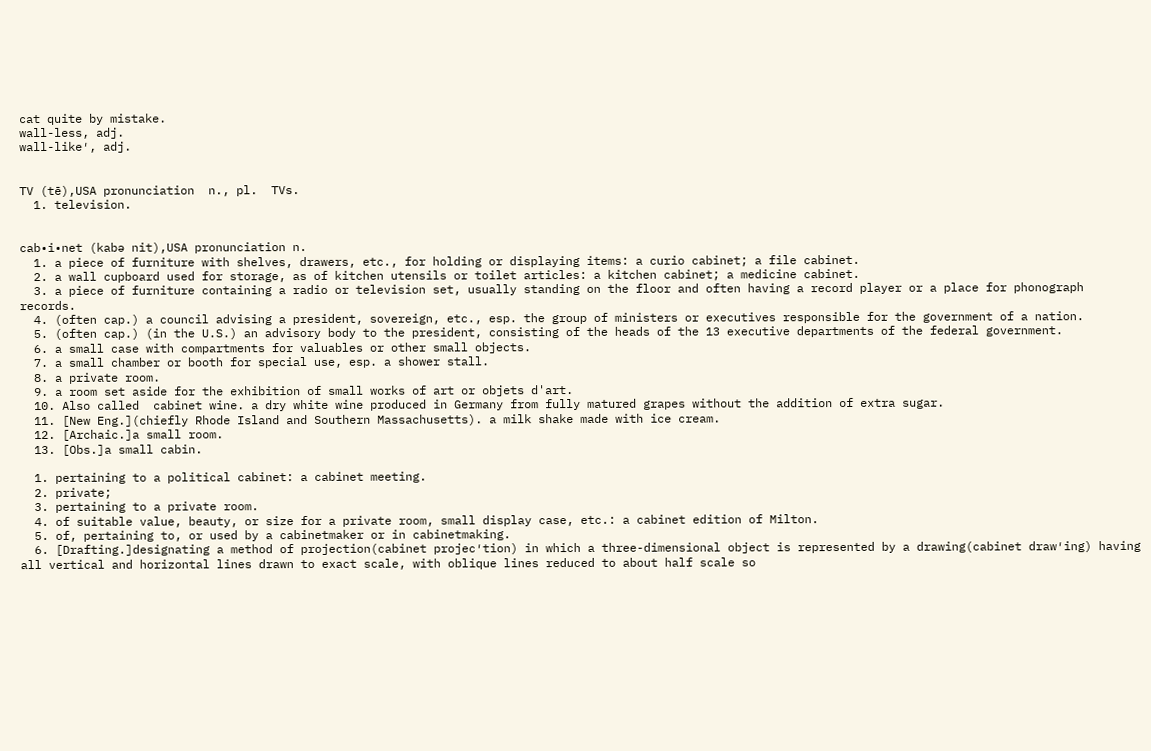cat quite by mistake.
wall-less, adj.
wall-like′, adj.


TV (tē),USA pronunciation  n., pl.  TVs.
  1. television.


cab•i•net (kabə nit),USA pronunciation n.
  1. a piece of furniture with shelves, drawers, etc., for holding or displaying items: a curio cabinet; a file cabinet.
  2. a wall cupboard used for storage, as of kitchen utensils or toilet articles: a kitchen cabinet; a medicine cabinet.
  3. a piece of furniture containing a radio or television set, usually standing on the floor and often having a record player or a place for phonograph records.
  4. (often cap.) a council advising a president, sovereign, etc., esp. the group of ministers or executives responsible for the government of a nation.
  5. (often cap.) (in the U.S.) an advisory body to the president, consisting of the heads of the 13 executive departments of the federal government.
  6. a small case with compartments for valuables or other small objects.
  7. a small chamber or booth for special use, esp. a shower stall.
  8. a private room.
  9. a room set aside for the exhibition of small works of art or objets d'art.
  10. Also called  cabinet wine. a dry white wine produced in Germany from fully matured grapes without the addition of extra sugar.
  11. [New Eng.](chiefly Rhode Island and Southern Massachusetts). a milk shake made with ice cream.
  12. [Archaic.]a small room.
  13. [Obs.]a small cabin.

  1. pertaining to a political cabinet: a cabinet meeting.
  2. private;
  3. pertaining to a private room.
  4. of suitable value, beauty, or size for a private room, small display case, etc.: a cabinet edition of Milton.
  5. of, pertaining to, or used by a cabinetmaker or in cabinetmaking.
  6. [Drafting.]designating a method of projection(cabinet projec′tion) in which a three-dimensional object is represented by a drawing(cabinet draw′ing) having all vertical and horizontal lines drawn to exact scale, with oblique lines reduced to about half scale so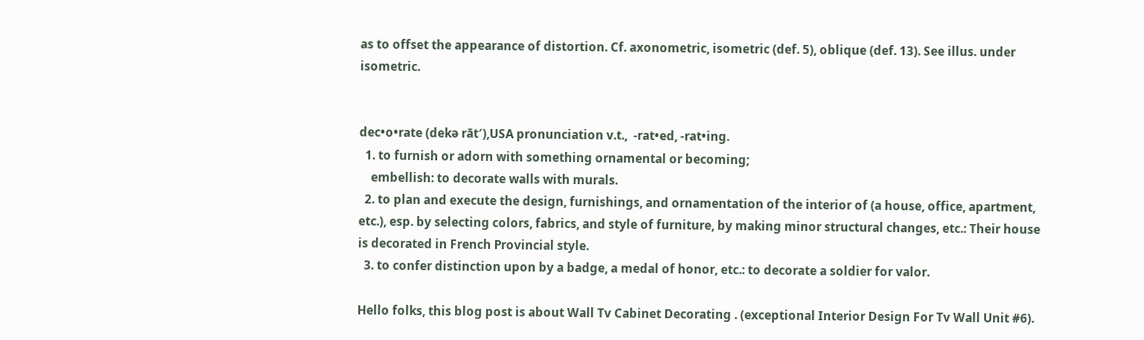as to offset the appearance of distortion. Cf. axonometric, isometric (def. 5), oblique (def. 13). See illus. under  isometric.


dec•o•rate (dekə rāt′),USA pronunciation v.t.,  -rat•ed, -rat•ing.
  1. to furnish or adorn with something ornamental or becoming;
    embellish: to decorate walls with murals.
  2. to plan and execute the design, furnishings, and ornamentation of the interior of (a house, office, apartment, etc.), esp. by selecting colors, fabrics, and style of furniture, by making minor structural changes, etc.: Their house is decorated in French Provincial style.
  3. to confer distinction upon by a badge, a medal of honor, etc.: to decorate a soldier for valor.

Hello folks, this blog post is about Wall Tv Cabinet Decorating . (exceptional Interior Design For Tv Wall Unit #6).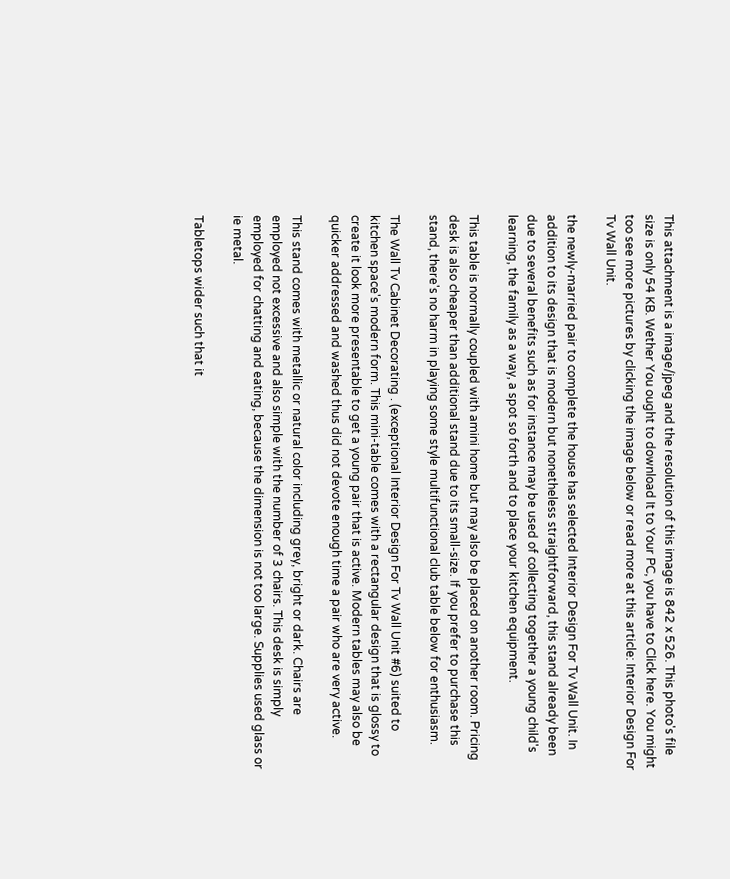This attachment is a image/jpeg and the resolution of this image is 842 x 526. This photo's file size is only 54 KB. Wether You ought to download It to Your PC, you have to Click here. You might too see more pictures by clicking the image below or read more at this article: Interior Design For Tv Wall Unit.

the newly-married pair to complete the house has selected Interior Design For Tv Wall Unit. In addition to its design that is modern but nonetheless straightforward, this stand already been due to several benefits such as for instance may be used of collecting together a young child's learning, the family as a way, a spot so forth and to place your kitchen equipment.

This table is normally coupled with amini home but may also be placed on another room. Pricing desk is also cheaper than additional stand due to its small-size. If you prefer to purchase this stand, there's no harm in playing some style multifunctional club table below for enthusiasm.

The Wall Tv Cabinet Decorating . (exceptional Interior Design For Tv Wall Unit #6) suited to kitchen space's modern form. This mini-table comes with a rectangular design that is glossy to create it look more presentable to get a young pair that is active. Modern tables may also be quicker addressed and washed thus did not devote enough time a pair who are very active.

This stand comes with metallic or natural color including grey, bright or dark. Chairs are employed not excessive and also simple with the number of 3 chairs. This desk is simply employed for chatting and eating, because the dimension is not too large. Supplies used glass or ie metal.

Tabletops wider such that it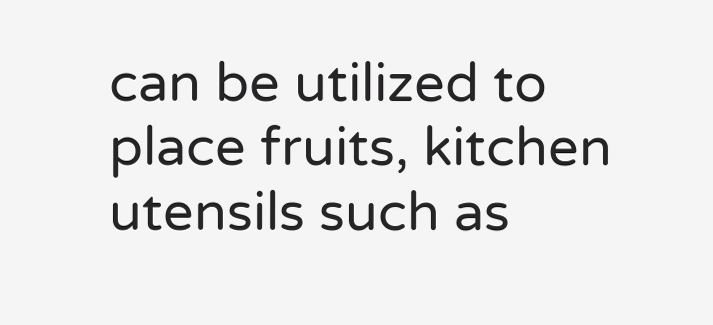can be utilized to place fruits, kitchen utensils such as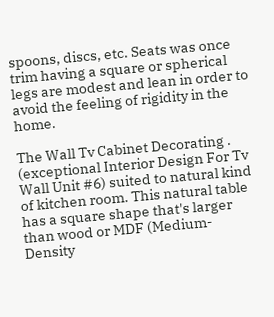spoons, discs, etc. Seats was once trim having a square or spherical legs are modest and lean in order to avoid the feeling of rigidity in the home.

The Wall Tv Cabinet Decorating . (exceptional Interior Design For Tv Wall Unit #6) suited to natural kind of kitchen room. This natural table has a square shape that's larger than wood or MDF (Medium-Density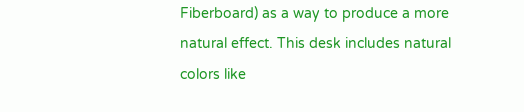Fiberboard) as a way to produce a more natural effect. This desk includes natural colors like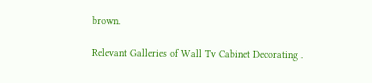brown.

Relevant Galleries of Wall Tv Cabinet Decorating .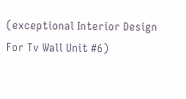(exceptional Interior Design For Tv Wall Unit #6)